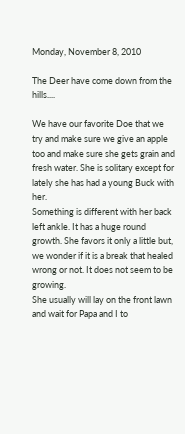Monday, November 8, 2010

The Deer have come down from the hills....

We have our favorite Doe that we try and make sure we give an apple too and make sure she gets grain and fresh water. She is solitary except for lately she has had a young Buck with her.
Something is different with her back left ankle. It has a huge round growth. She favors it only a little but, we wonder if it is a break that healed wrong or not. It does not seem to be growing.
She usually will lay on the front lawn and wait for Papa and I to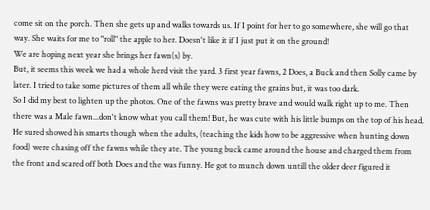come sit on the porch. Then she gets up and walks towards us. If I point for her to go somewhere, she will go that way. She waits for me to "roll" the apple to her. Doesn't like it if I just put it on the ground!
We are hoping next year she brings her fawn(s) by.
But, it seems this week we had a whole herd visit the yard. 3 first year fawns, 2 Does, a Buck and then Solly came by later. I tried to take some pictures of them all while they were eating the grains but, it was too dark.
So I did my best to lighten up the photos. One of the fawns was pretty brave and would walk right up to me. Then there was a Male fawn...don't know what you call them! But, he was cute with his little bumps on the top of his head. He sured showed his smarts though when the adults, (teaching the kids how to be aggressive when hunting down food) were chasing off the fawns while they ate. The young buck came around the house and charged them from the front and scared off both Does and the was funny. He got to munch down untill the older deer figured it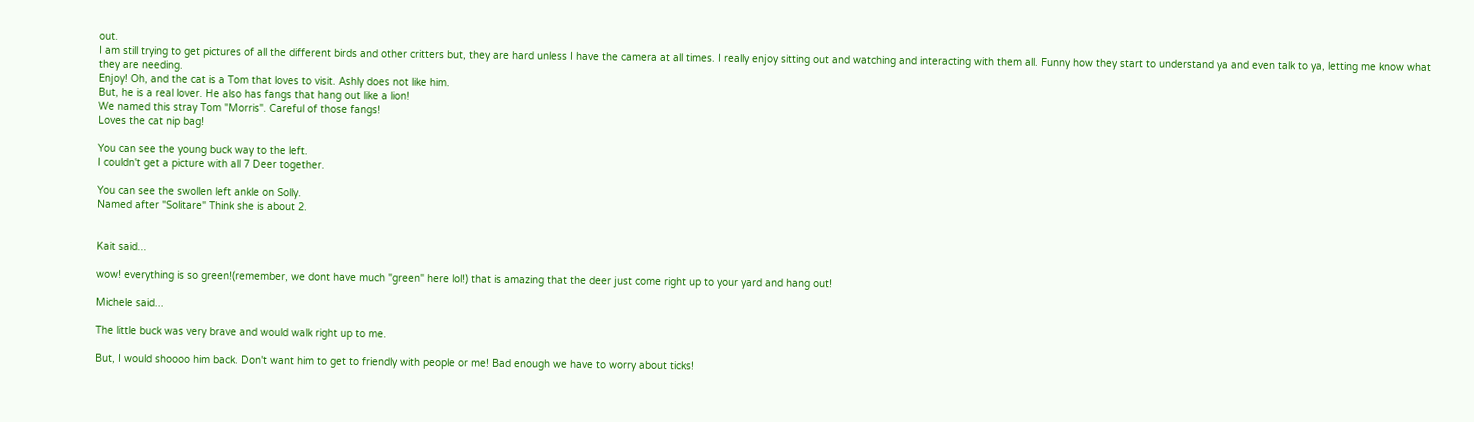out.
I am still trying to get pictures of all the different birds and other critters but, they are hard unless I have the camera at all times. I really enjoy sitting out and watching and interacting with them all. Funny how they start to understand ya and even talk to ya, letting me know what they are needing.
Enjoy! Oh, and the cat is a Tom that loves to visit. Ashly does not like him.
But, he is a real lover. He also has fangs that hang out like a lion!
We named this stray Tom "Morris". Careful of those fangs!
Loves the cat nip bag!

You can see the young buck way to the left.
I couldn't get a picture with all 7 Deer together.

You can see the swollen left ankle on Solly.
Named after "Solitare" Think she is about 2.


Kait said...

wow! everything is so green!(remember, we dont have much "green" here lol!) that is amazing that the deer just come right up to your yard and hang out!

Michele said...

The little buck was very brave and would walk right up to me.

But, I would shoooo him back. Don't want him to get to friendly with people or me! Bad enough we have to worry about ticks!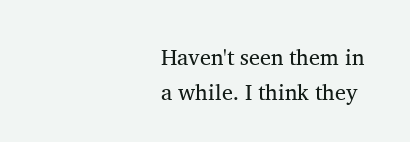Haven't seen them in a while. I think they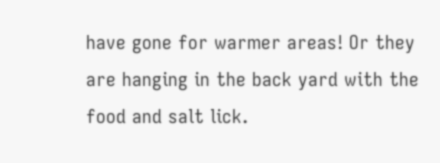have gone for warmer areas! Or they are hanging in the back yard with the food and salt lick.